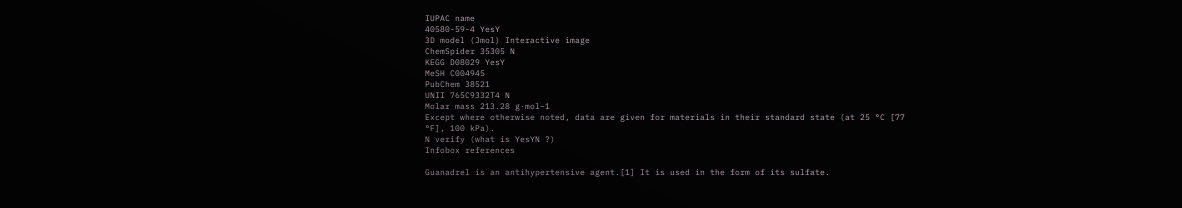IUPAC name
40580-59-4 YesY
3D model (Jmol) Interactive image
ChemSpider 35305 N
KEGG D08029 YesY
MeSH C004945
PubChem 38521
UNII 765C9332T4 N
Molar mass 213.28 g·mol−1
Except where otherwise noted, data are given for materials in their standard state (at 25 °C [77 °F], 100 kPa).
N verify (what is YesYN ?)
Infobox references

Guanadrel is an antihypertensive agent.[1] It is used in the form of its sulfate.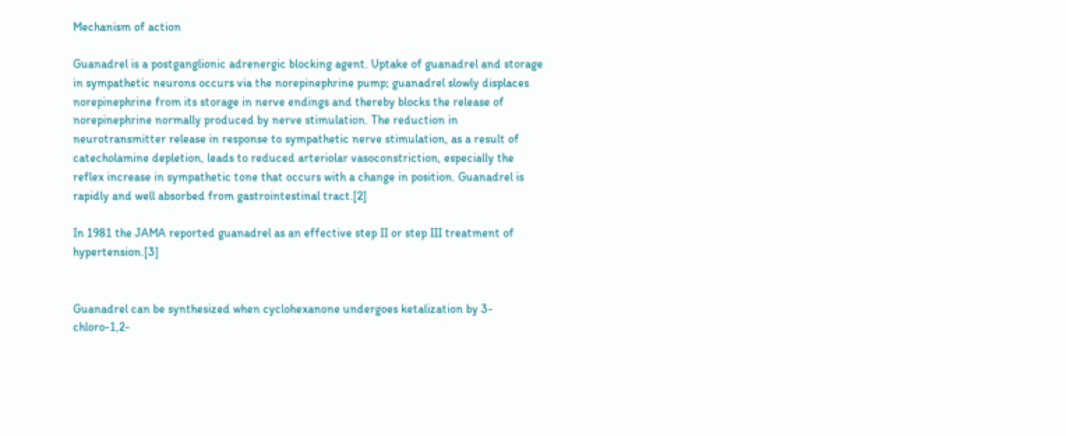Mechanism of action

Guanadrel is a postganglionic adrenergic blocking agent. Uptake of guanadrel and storage in sympathetic neurons occurs via the norepinephrine pump; guanadrel slowly displaces norepinephrine from its storage in nerve endings and thereby blocks the release of norepinephrine normally produced by nerve stimulation. The reduction in neurotransmitter release in response to sympathetic nerve stimulation, as a result of catecholamine depletion, leads to reduced arteriolar vasoconstriction, especially the reflex increase in sympathetic tone that occurs with a change in position. Guanadrel is rapidly and well absorbed from gastrointestinal tract.[2]

In 1981 the JAMA reported guanadrel as an effective step II or step III treatment of hypertension.[3]


Guanadrel can be synthesized when cyclohexanone undergoes ketalization by 3-chloro-1,2-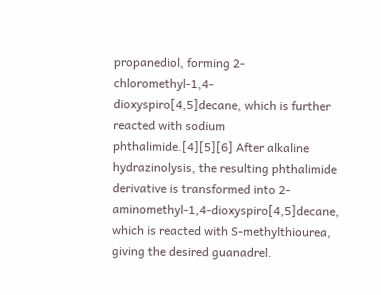propanediol, forming 2-chloromethyl-1,4-dioxyspiro[4,5]decane, which is further reacted with sodium phthalimide.[4][5][6] After alkaline hydrazinolysis, the resulting phthalimide derivative is transformed into 2-aminomethyl-1,4-dioxyspiro[4,5]decane, which is reacted with S-methylthiourea, giving the desired guanadrel.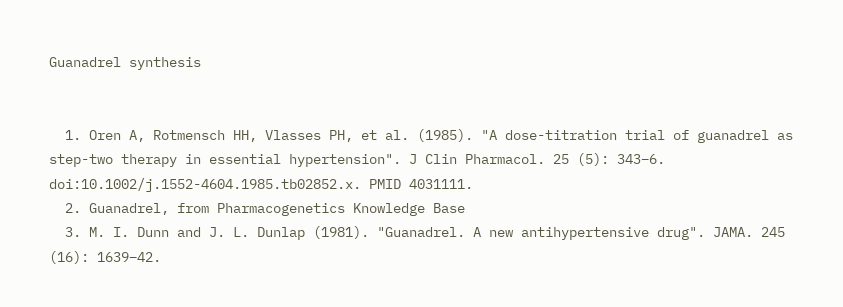Guanadrel synthesis


  1. Oren A, Rotmensch HH, Vlasses PH, et al. (1985). "A dose-titration trial of guanadrel as step-two therapy in essential hypertension". J Clin Pharmacol. 25 (5): 343–6. doi:10.1002/j.1552-4604.1985.tb02852.x. PMID 4031111.
  2. Guanadrel, from Pharmacogenetics Knowledge Base
  3. M. I. Dunn and J. L. Dunlap (1981). "Guanadrel. A new antihypertensive drug". JAMA. 245 (16): 1639–42.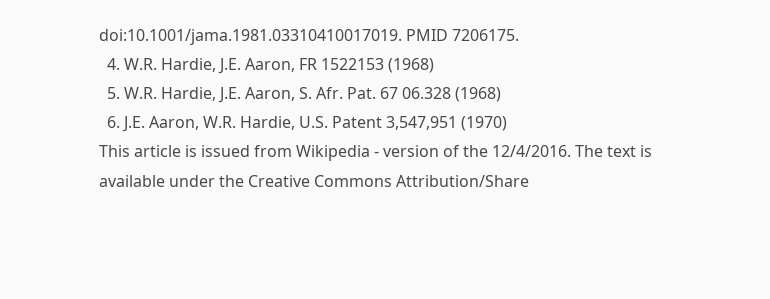doi:10.1001/jama.1981.03310410017019. PMID 7206175.
  4. W.R. Hardie, J.E. Aaron, FR 1522153 (1968)
  5. W.R. Hardie, J.E. Aaron, S. Afr. Pat. 67 06.328 (1968)
  6. J.E. Aaron, W.R. Hardie, U.S. Patent 3,547,951 (1970)
This article is issued from Wikipedia - version of the 12/4/2016. The text is available under the Creative Commons Attribution/Share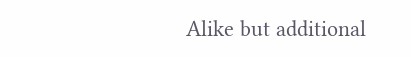Alike but additional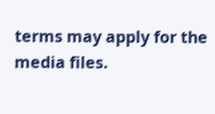terms may apply for the media files.